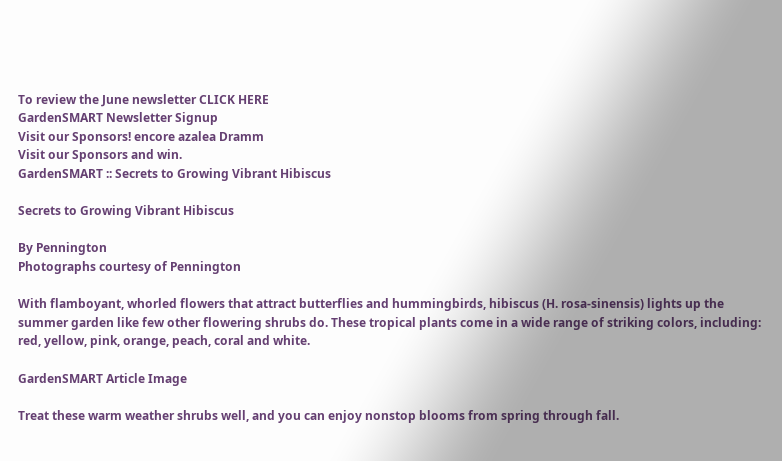To review the June newsletter CLICK HERE
GardenSMART Newsletter Signup
Visit our Sponsors! encore azalea Dramm
Visit our Sponsors and win.
GardenSMART :: Secrets to Growing Vibrant Hibiscus

Secrets to Growing Vibrant Hibiscus

By Pennington
Photographs courtesy of Pennington

With flamboyant, whorled flowers that attract butterflies and hummingbirds, hibiscus (H. rosa-sinensis) lights up the summer garden like few other flowering shrubs do. These tropical plants come in a wide range of striking colors, including: red, yellow, pink, orange, peach, coral and white.

GardenSMART Article Image

Treat these warm weather shrubs well, and you can enjoy nonstop blooms from spring through fall.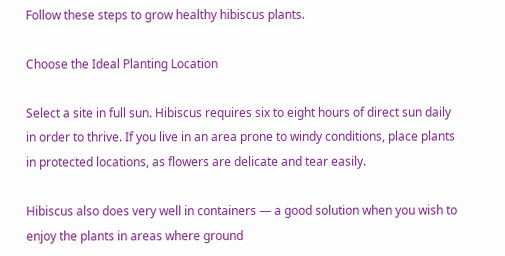Follow these steps to grow healthy hibiscus plants.

Choose the Ideal Planting Location

Select a site in full sun. Hibiscus requires six to eight hours of direct sun daily in order to thrive. If you live in an area prone to windy conditions, place plants in protected locations, as flowers are delicate and tear easily.

Hibiscus also does very well in containers — a good solution when you wish to enjoy the plants in areas where ground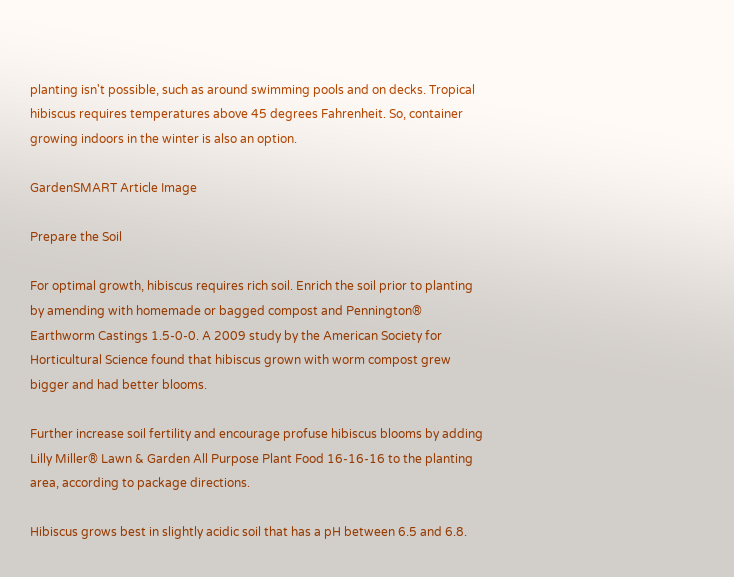planting isn't possible, such as around swimming pools and on decks. Tropical hibiscus requires temperatures above 45 degrees Fahrenheit. So, container growing indoors in the winter is also an option.

GardenSMART Article Image

Prepare the Soil

For optimal growth, hibiscus requires rich soil. Enrich the soil prior to planting by amending with homemade or bagged compost and Pennington® Earthworm Castings 1.5-0-0. A 2009 study by the American Society for Horticultural Science found that hibiscus grown with worm compost grew bigger and had better blooms.

Further increase soil fertility and encourage profuse hibiscus blooms by adding Lilly Miller® Lawn & Garden All Purpose Plant Food 16-16-16 to the planting area, according to package directions.

Hibiscus grows best in slightly acidic soil that has a pH between 6.5 and 6.8.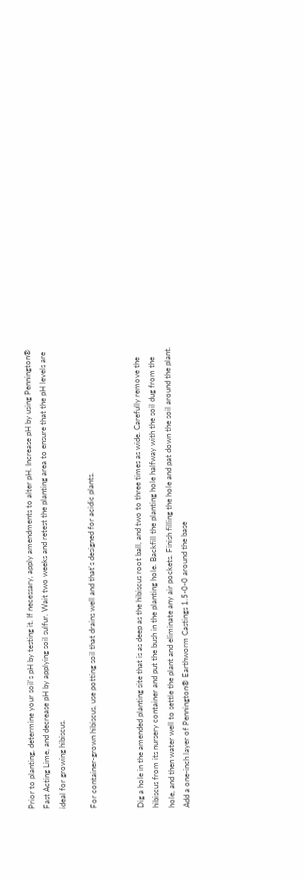Prior to planting, determine your soil's pH by testing it. If necessary, apply amendments to alter pH. Increase pH by using Pennington® Fast Acting Lime, and decrease pH by applying soil sulfur. Wait two weeks and retest the planting area to ensure that the pH levels are ideal for growing hibiscus.

For container-grown hibiscus, use potting soil that drains well and that's designed for acidic plants.


Dig a hole in the amended planting site that is as deep as the hibiscus root ball, and two to three times as wide. Carefully remove the hibiscus from its nursery container and put the bush in the planting hole. Backfill the planting hole halfway with the soil dug from the hole, and then water well to settle the plant and eliminate any air pockets. Finish filling the hole and pat down the soil around the plant. Add a one-inch layer of Pennington® Earthworm Castings 1.5-0-0 around the base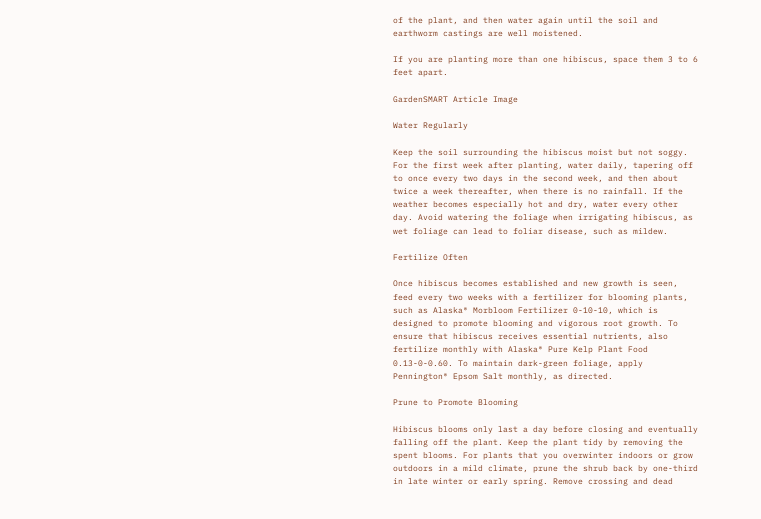of the plant, and then water again until the soil and earthworm castings are well moistened.

If you are planting more than one hibiscus, space them 3 to 6 feet apart.

GardenSMART Article Image

Water Regularly

Keep the soil surrounding the hibiscus moist but not soggy. For the first week after planting, water daily, tapering off to once every two days in the second week, and then about twice a week thereafter, when there is no rainfall. If the weather becomes especially hot and dry, water every other day. Avoid watering the foliage when irrigating hibiscus, as wet foliage can lead to foliar disease, such as mildew.

Fertilize Often

Once hibiscus becomes established and new growth is seen, feed every two weeks with a fertilizer for blooming plants, such as Alaska® Morbloom Fertilizer 0-10-10, which is designed to promote blooming and vigorous root growth. To ensure that hibiscus receives essential nutrients, also fertilize monthly with Alaska® Pure Kelp Plant Food 0.13-0-0.60. To maintain dark-green foliage, apply Pennington® Epsom Salt monthly, as directed.

Prune to Promote Blooming

Hibiscus blooms only last a day before closing and eventually falling off the plant. Keep the plant tidy by removing the spent blooms. For plants that you overwinter indoors or grow outdoors in a mild climate, prune the shrub back by one-third in late winter or early spring. Remove crossing and dead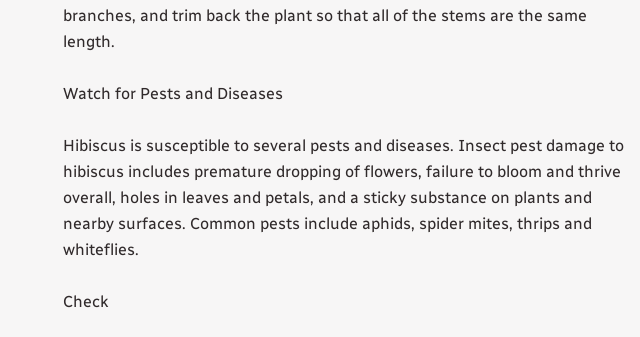branches, and trim back the plant so that all of the stems are the same length.

Watch for Pests and Diseases

Hibiscus is susceptible to several pests and diseases. Insect pest damage to hibiscus includes premature dropping of flowers, failure to bloom and thrive overall, holes in leaves and petals, and a sticky substance on plants and nearby surfaces. Common pests include aphids, spider mites, thrips and whiteflies.

Check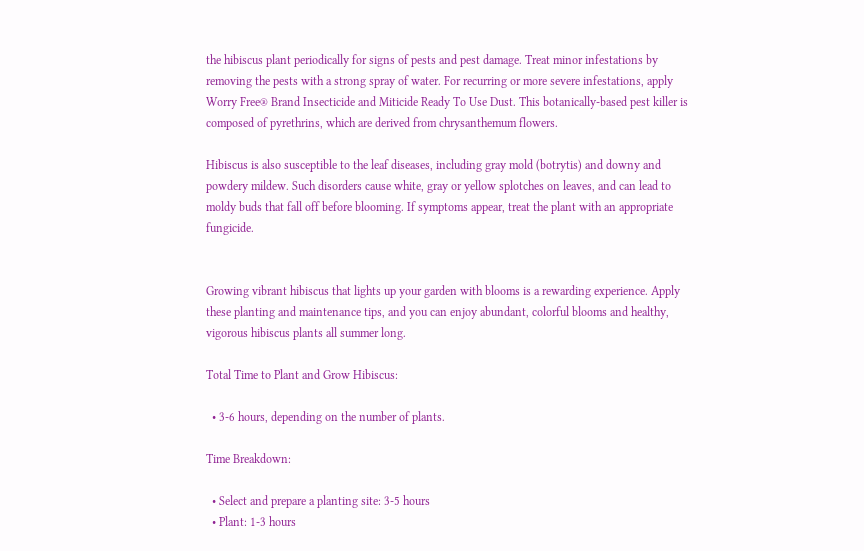the hibiscus plant periodically for signs of pests and pest damage. Treat minor infestations by removing the pests with a strong spray of water. For recurring or more severe infestations, apply Worry Free® Brand Insecticide and Miticide Ready To Use Dust. This botanically-based pest killer is composed of pyrethrins, which are derived from chrysanthemum flowers.

Hibiscus is also susceptible to the leaf diseases, including gray mold (botrytis) and downy and powdery mildew. Such disorders cause white, gray or yellow splotches on leaves, and can lead to moldy buds that fall off before blooming. If symptoms appear, treat the plant with an appropriate fungicide.


Growing vibrant hibiscus that lights up your garden with blooms is a rewarding experience. Apply these planting and maintenance tips, and you can enjoy abundant, colorful blooms and healthy, vigorous hibiscus plants all summer long.

Total Time to Plant and Grow Hibiscus:

  • 3-6 hours, depending on the number of plants.

Time Breakdown:

  • Select and prepare a planting site: 3-5 hours
  • Plant: 1-3 hours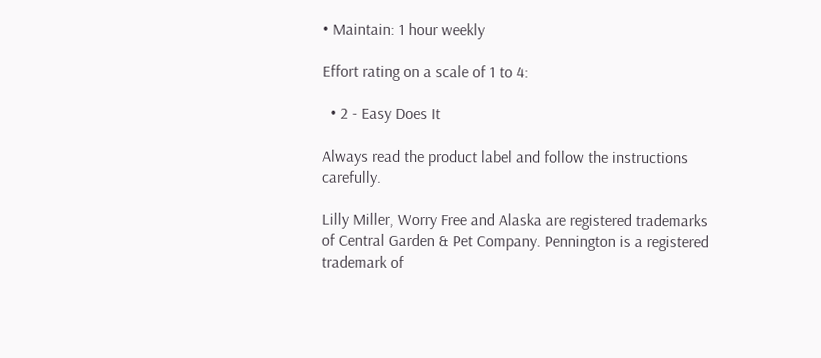• Maintain: 1 hour weekly

Effort rating on a scale of 1 to 4:

  • 2 - Easy Does It

Always read the product label and follow the instructions carefully.

Lilly Miller, Worry Free and Alaska are registered trademarks of Central Garden & Pet Company. Pennington is a registered trademark of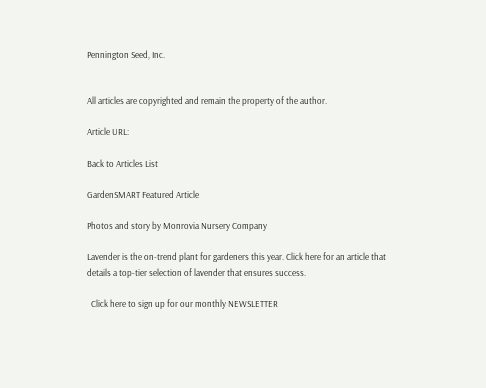Pennington Seed, Inc.


All articles are copyrighted and remain the property of the author.

Article URL:

Back to Articles List

GardenSMART Featured Article

Photos and story by Monrovia Nursery Company

Lavender is the on-trend plant for gardeners this year. Click here for an article that details a top-tier selection of lavender that ensures success.

  Click here to sign up for our monthly NEWSLETTER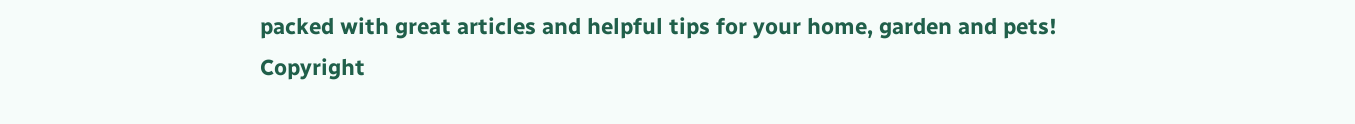packed with great articles and helpful tips for your home, garden and pets!
Copyright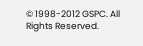© 1998-2012 GSPC. All Rights Reserved.